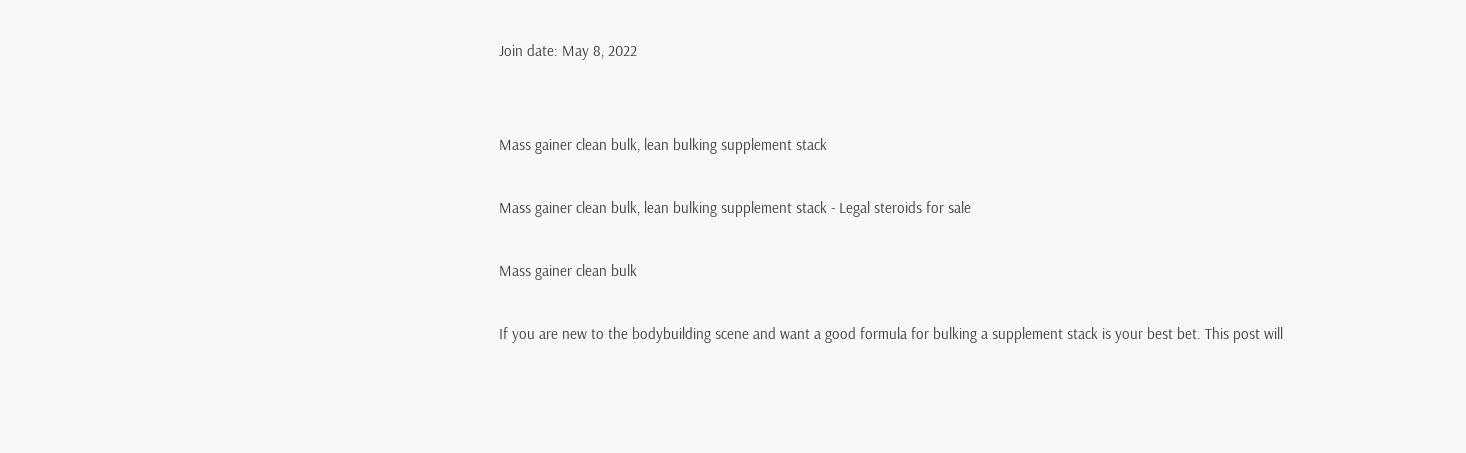Join date: May 8, 2022


Mass gainer clean bulk, lean bulking supplement stack

Mass gainer clean bulk, lean bulking supplement stack - Legal steroids for sale

Mass gainer clean bulk

If you are new to the bodybuilding scene and want a good formula for bulking a supplement stack is your best bet. This post will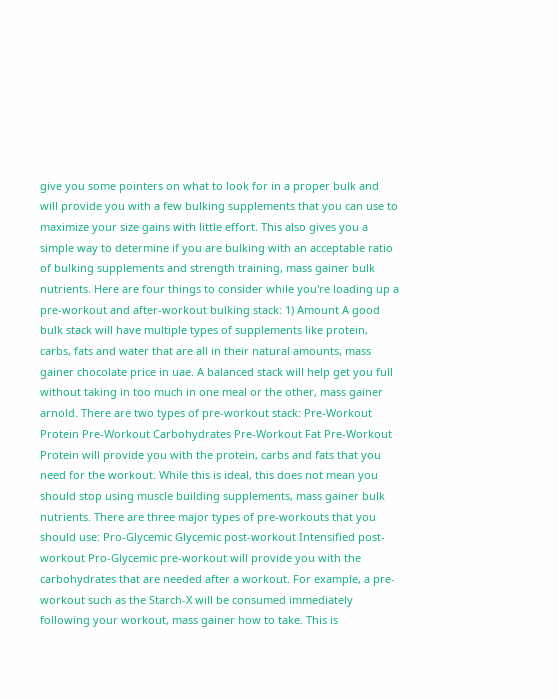give you some pointers on what to look for in a proper bulk and will provide you with a few bulking supplements that you can use to maximize your size gains with little effort. This also gives you a simple way to determine if you are bulking with an acceptable ratio of bulking supplements and strength training, mass gainer bulk nutrients. Here are four things to consider while you're loading up a pre-workout and after-workout bulking stack: 1) Amount A good bulk stack will have multiple types of supplements like protein, carbs, fats and water that are all in their natural amounts, mass gainer chocolate price in uae. A balanced stack will help get you full without taking in too much in one meal or the other, mass gainer arnold. There are two types of pre-workout stack: Pre-Workout Protein Pre-Workout Carbohydrates Pre-Workout Fat Pre-Workout Protein will provide you with the protein, carbs and fats that you need for the workout. While this is ideal, this does not mean you should stop using muscle building supplements, mass gainer bulk nutrients. There are three major types of pre-workouts that you should use: Pro-Glycemic Glycemic post-workout Intensified post-workout Pro-Glycemic pre-workout will provide you with the carbohydrates that are needed after a workout. For example, a pre-workout such as the Starch-X will be consumed immediately following your workout, mass gainer how to take. This is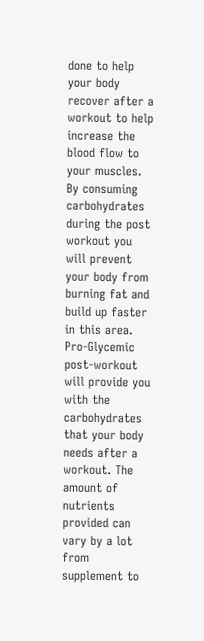done to help your body recover after a workout to help increase the blood flow to your muscles. By consuming carbohydrates during the post workout you will prevent your body from burning fat and build up faster in this area. Pro-Glycemic post-workout will provide you with the carbohydrates that your body needs after a workout. The amount of nutrients provided can vary by a lot from supplement to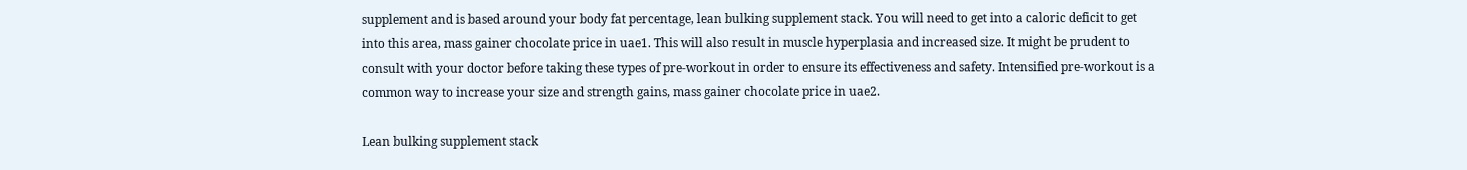supplement and is based around your body fat percentage, lean bulking supplement stack. You will need to get into a caloric deficit to get into this area, mass gainer chocolate price in uae1. This will also result in muscle hyperplasia and increased size. It might be prudent to consult with your doctor before taking these types of pre-workout in order to ensure its effectiveness and safety. Intensified pre-workout is a common way to increase your size and strength gains, mass gainer chocolate price in uae2.

Lean bulking supplement stack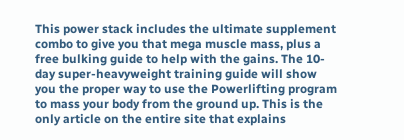This power stack includes the ultimate supplement combo to give you that mega muscle mass, plus a free bulking guide to help with the gains. The 10-day super-heavyweight training guide will show you the proper way to use the Powerlifting program to mass your body from the ground up. This is the only article on the entire site that explains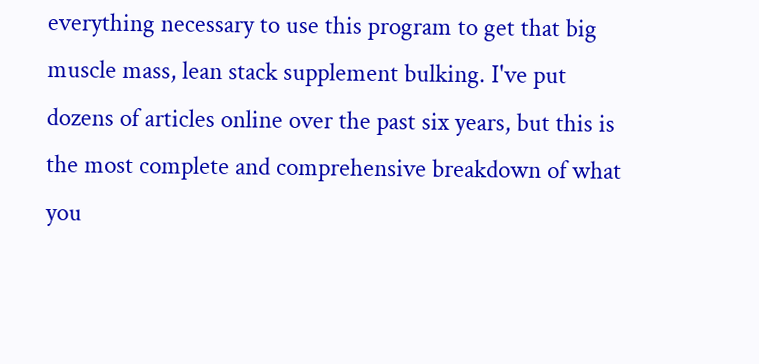everything necessary to use this program to get that big muscle mass, lean stack supplement bulking. I've put dozens of articles online over the past six years, but this is the most complete and comprehensive breakdown of what you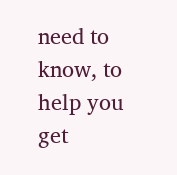need to know, to help you get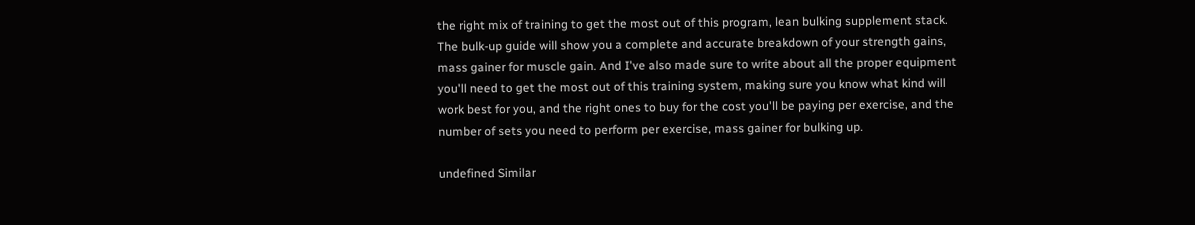the right mix of training to get the most out of this program, lean bulking supplement stack. The bulk-up guide will show you a complete and accurate breakdown of your strength gains, mass gainer for muscle gain. And I've also made sure to write about all the proper equipment you'll need to get the most out of this training system, making sure you know what kind will work best for you, and the right ones to buy for the cost you'll be paying per exercise, and the number of sets you need to perform per exercise, mass gainer for bulking up.

undefined Similar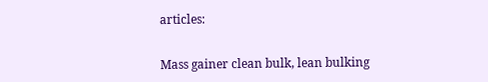articles:


Mass gainer clean bulk, lean bulking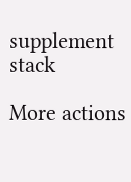supplement stack

More actions